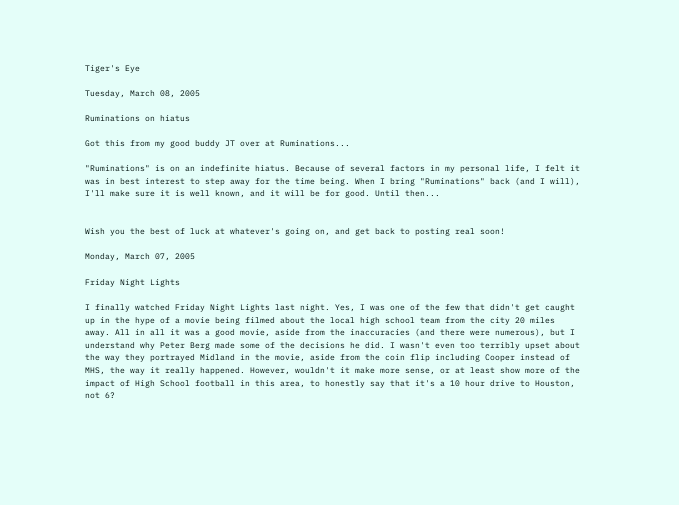Tiger's Eye

Tuesday, March 08, 2005

Ruminations on hiatus

Got this from my good buddy JT over at Ruminations...

"Ruminations" is on an indefinite hiatus. Because of several factors in my personal life, I felt it was in best interest to step away for the time being. When I bring "Ruminations" back (and I will), I'll make sure it is well known, and it will be for good. Until then...


Wish you the best of luck at whatever's going on, and get back to posting real soon!

Monday, March 07, 2005

Friday Night Lights

I finally watched Friday Night Lights last night. Yes, I was one of the few that didn't get caught up in the hype of a movie being filmed about the local high school team from the city 20 miles away. All in all it was a good movie, aside from the inaccuracies (and there were numerous), but I understand why Peter Berg made some of the decisions he did. I wasn't even too terribly upset about the way they portrayed Midland in the movie, aside from the coin flip including Cooper instead of MHS, the way it really happened. However, wouldn't it make more sense, or at least show more of the impact of High School football in this area, to honestly say that it's a 10 hour drive to Houston, not 6?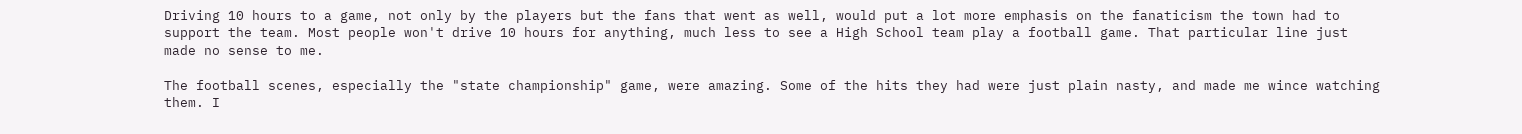Driving 10 hours to a game, not only by the players but the fans that went as well, would put a lot more emphasis on the fanaticism the town had to support the team. Most people won't drive 10 hours for anything, much less to see a High School team play a football game. That particular line just made no sense to me.

The football scenes, especially the "state championship" game, were amazing. Some of the hits they had were just plain nasty, and made me wince watching them. I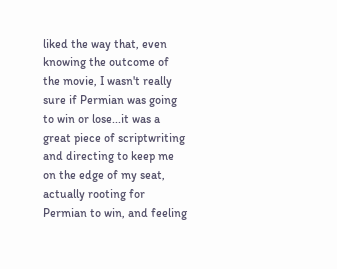liked the way that, even knowing the outcome of the movie, I wasn't really sure if Permian was going to win or lose...it was a great piece of scriptwriting and directing to keep me on the edge of my seat, actually rooting for Permian to win, and feeling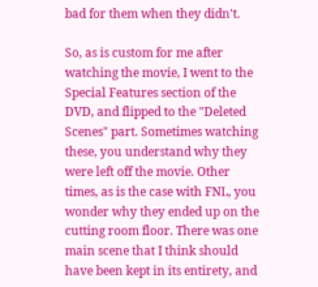bad for them when they didn't.

So, as is custom for me after watching the movie, I went to the Special Features section of the DVD, and flipped to the "Deleted Scenes" part. Sometimes watching these, you understand why they were left off the movie. Other times, as is the case with FNL, you wonder why they ended up on the cutting room floor. There was one main scene that I think should have been kept in its entirety, and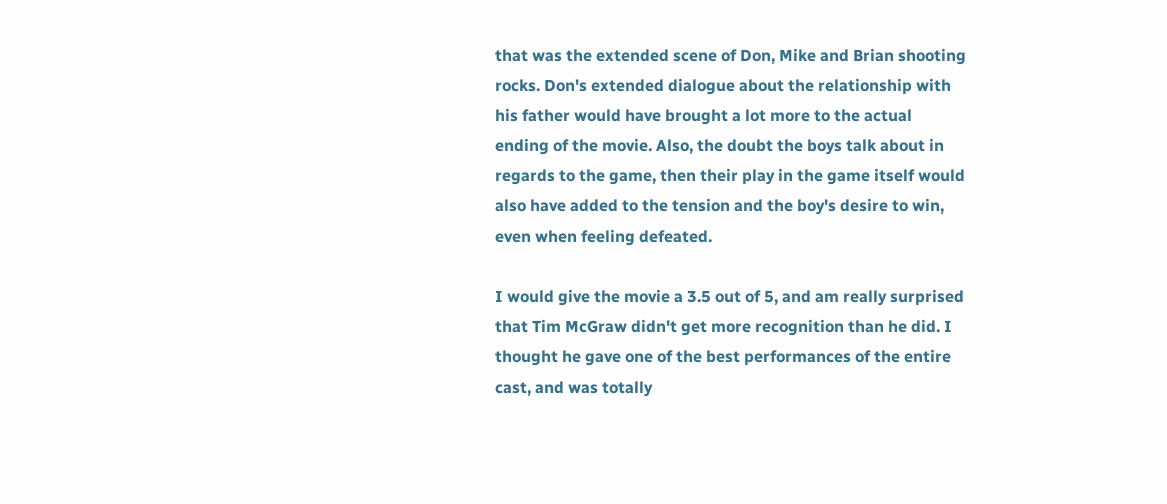that was the extended scene of Don, Mike and Brian shooting rocks. Don's extended dialogue about the relationship with his father would have brought a lot more to the actual ending of the movie. Also, the doubt the boys talk about in regards to the game, then their play in the game itself would also have added to the tension and the boy's desire to win, even when feeling defeated.

I would give the movie a 3.5 out of 5, and am really surprised that Tim McGraw didn't get more recognition than he did. I thought he gave one of the best performances of the entire cast, and was totally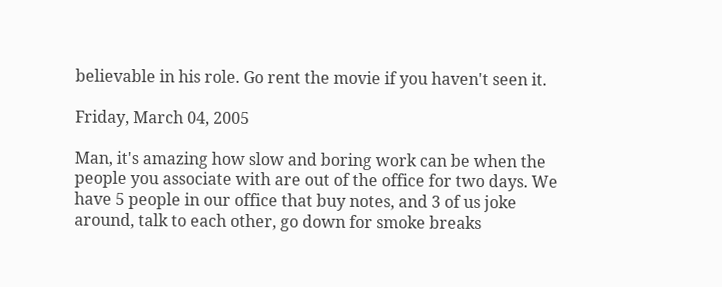believable in his role. Go rent the movie if you haven't seen it.

Friday, March 04, 2005

Man, it's amazing how slow and boring work can be when the people you associate with are out of the office for two days. We have 5 people in our office that buy notes, and 3 of us joke around, talk to each other, go down for smoke breaks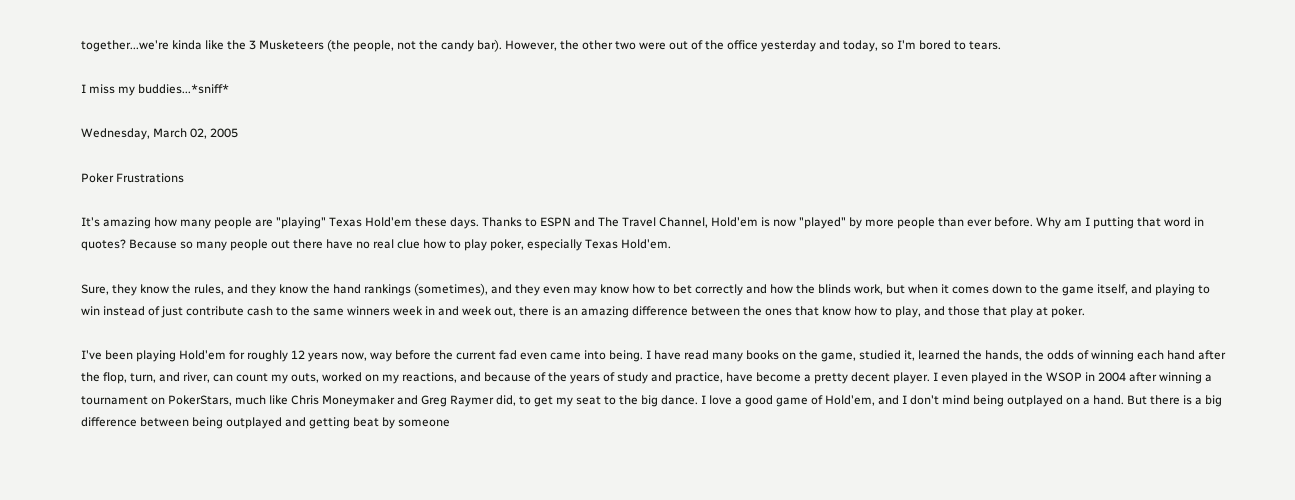together...we're kinda like the 3 Musketeers (the people, not the candy bar). However, the other two were out of the office yesterday and today, so I'm bored to tears.

I miss my buddies...*sniff*

Wednesday, March 02, 2005

Poker Frustrations

It's amazing how many people are "playing" Texas Hold'em these days. Thanks to ESPN and The Travel Channel, Hold'em is now "played" by more people than ever before. Why am I putting that word in quotes? Because so many people out there have no real clue how to play poker, especially Texas Hold'em.

Sure, they know the rules, and they know the hand rankings (sometimes), and they even may know how to bet correctly and how the blinds work, but when it comes down to the game itself, and playing to win instead of just contribute cash to the same winners week in and week out, there is an amazing difference between the ones that know how to play, and those that play at poker.

I've been playing Hold'em for roughly 12 years now, way before the current fad even came into being. I have read many books on the game, studied it, learned the hands, the odds of winning each hand after the flop, turn, and river, can count my outs, worked on my reactions, and because of the years of study and practice, have become a pretty decent player. I even played in the WSOP in 2004 after winning a tournament on PokerStars, much like Chris Moneymaker and Greg Raymer did, to get my seat to the big dance. I love a good game of Hold'em, and I don't mind being outplayed on a hand. But there is a big difference between being outplayed and getting beat by someone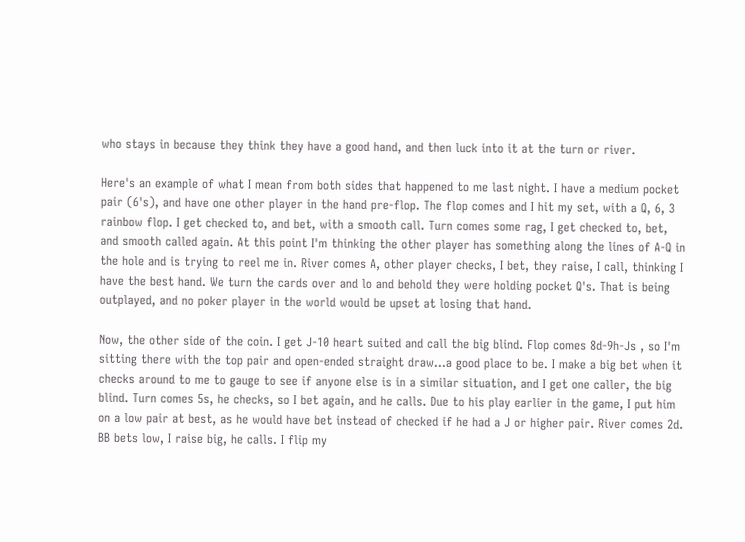who stays in because they think they have a good hand, and then luck into it at the turn or river.

Here's an example of what I mean from both sides that happened to me last night. I have a medium pocket pair (6's), and have one other player in the hand pre-flop. The flop comes and I hit my set, with a Q, 6, 3 rainbow flop. I get checked to, and bet, with a smooth call. Turn comes some rag, I get checked to, bet, and smooth called again. At this point I'm thinking the other player has something along the lines of A-Q in the hole and is trying to reel me in. River comes A, other player checks, I bet, they raise, I call, thinking I have the best hand. We turn the cards over and lo and behold they were holding pocket Q's. That is being outplayed, and no poker player in the world would be upset at losing that hand.

Now, the other side of the coin. I get J-10 heart suited and call the big blind. Flop comes 8d-9h-Js , so I'm sitting there with the top pair and open-ended straight draw...a good place to be. I make a big bet when it checks around to me to gauge to see if anyone else is in a similar situation, and I get one caller, the big blind. Turn comes 5s, he checks, so I bet again, and he calls. Due to his play earlier in the game, I put him on a low pair at best, as he would have bet instead of checked if he had a J or higher pair. River comes 2d. BB bets low, I raise big, he calls. I flip my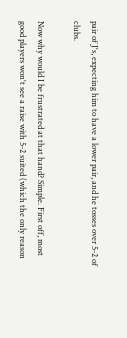pair of J's, expecting him to have a lower pair, and he tosses over 5-2 of clubs.

Now why would I be frustrated at that hand? Simple. First off, most good players won't see a raise with 5-2 suited (which the only reason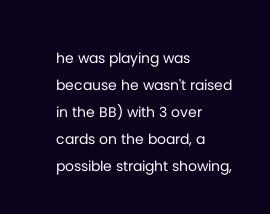he was playing was because he wasn't raised in the BB) with 3 over cards on the board, a possible straight showing,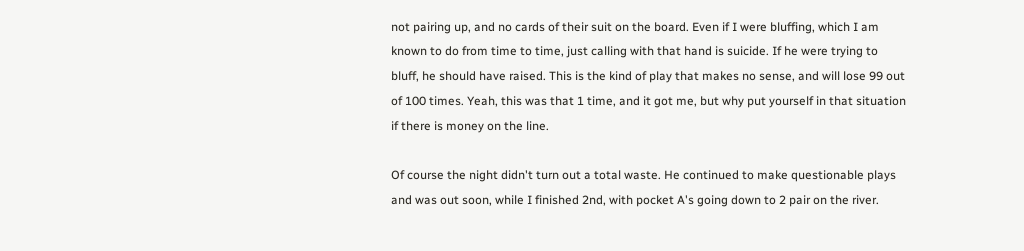not pairing up, and no cards of their suit on the board. Even if I were bluffing, which I am known to do from time to time, just calling with that hand is suicide. If he were trying to bluff, he should have raised. This is the kind of play that makes no sense, and will lose 99 out of 100 times. Yeah, this was that 1 time, and it got me, but why put yourself in that situation if there is money on the line.

Of course the night didn't turn out a total waste. He continued to make questionable plays and was out soon, while I finished 2nd, with pocket A's going down to 2 pair on the river.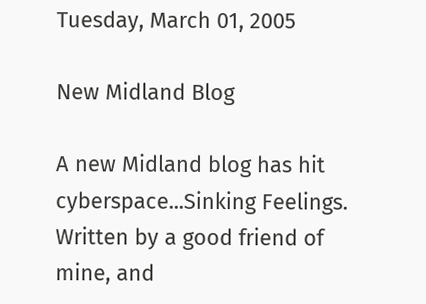Tuesday, March 01, 2005

New Midland Blog

A new Midland blog has hit cyberspace...Sinking Feelings. Written by a good friend of mine, and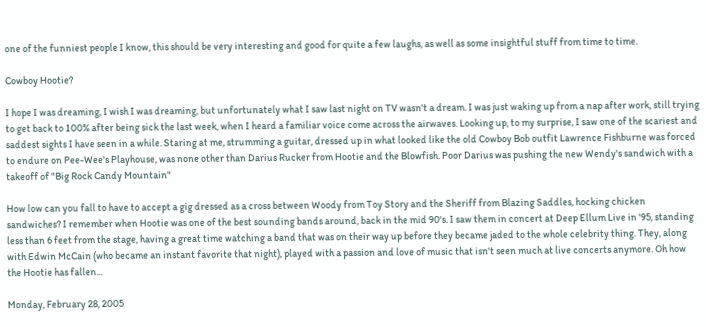one of the funniest people I know, this should be very interesting and good for quite a few laughs, as well as some insightful stuff from time to time.

Cowboy Hootie?

I hope I was dreaming, I wish I was dreaming, but unfortunately what I saw last night on TV wasn't a dream. I was just waking up from a nap after work, still trying to get back to 100% after being sick the last week, when I heard a familiar voice come across the airwaves. Looking up, to my surprise, I saw one of the scariest and saddest sights I have seen in a while. Staring at me, strumming a guitar, dressed up in what looked like the old Cowboy Bob outfit Lawrence Fishburne was forced to endure on Pee-Wee's Playhouse, was none other than Darius Rucker from Hootie and the Blowfish. Poor Darius was pushing the new Wendy's sandwich with a takeoff of "Big Rock Candy Mountain"

How low can you fall to have to accept a gig dressed as a cross between Woody from Toy Story and the Sheriff from Blazing Saddles, hocking chicken sandwiches? I remember when Hootie was one of the best sounding bands around, back in the mid 90's. I saw them in concert at Deep Ellum Live in '95, standing less than 6 feet from the stage, having a great time watching a band that was on their way up before they became jaded to the whole celebrity thing. They, along with Edwin McCain (who became an instant favorite that night), played with a passion and love of music that isn't seen much at live concerts anymore. Oh how the Hootie has fallen...

Monday, February 28, 2005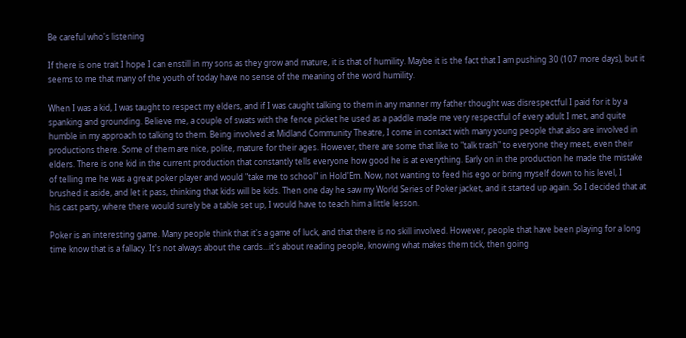Be careful who's listening

If there is one trait I hope I can enstill in my sons as they grow and mature, it is that of humility. Maybe it is the fact that I am pushing 30 (107 more days), but it seems to me that many of the youth of today have no sense of the meaning of the word humility.

When I was a kid, I was taught to respect my elders, and if I was caught talking to them in any manner my father thought was disrespectful I paid for it by a spanking and grounding. Believe me, a couple of swats with the fence picket he used as a paddle made me very respectful of every adult I met, and quite humble in my approach to talking to them. Being involved at Midland Community Theatre, I come in contact with many young people that also are involved in productions there. Some of them are nice, polite, mature for their ages. However, there are some that like to "talk trash" to everyone they meet, even their elders. There is one kid in the current production that constantly tells everyone how good he is at everything. Early on in the production he made the mistake of telling me he was a great poker player and would "take me to school" in Hold'Em. Now, not wanting to feed his ego or bring myself down to his level, I brushed it aside, and let it pass, thinking that kids will be kids. Then one day he saw my World Series of Poker jacket, and it started up again. So I decided that at his cast party, where there would surely be a table set up, I would have to teach him a little lesson.

Poker is an interesting game. Many people think that it's a game of luck, and that there is no skill involved. However, people that have been playing for a long time know that is a fallacy. It's not always about the cards...it's about reading people, knowing what makes them tick, then going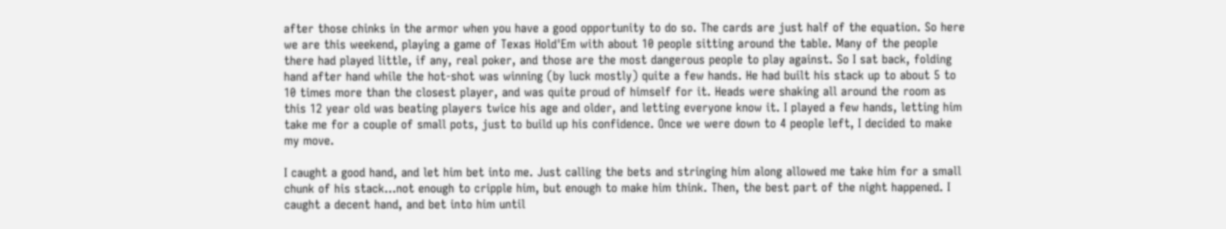after those chinks in the armor when you have a good opportunity to do so. The cards are just half of the equation. So here we are this weekend, playing a game of Texas Hold'Em with about 10 people sitting around the table. Many of the people there had played little, if any, real poker, and those are the most dangerous people to play against. So I sat back, folding hand after hand while the hot-shot was winning (by luck mostly) quite a few hands. He had built his stack up to about 5 to 10 times more than the closest player, and was quite proud of himself for it. Heads were shaking all around the room as this 12 year old was beating players twice his age and older, and letting everyone know it. I played a few hands, letting him take me for a couple of small pots, just to build up his confidence. Once we were down to 4 people left, I decided to make my move.

I caught a good hand, and let him bet into me. Just calling the bets and stringing him along allowed me take him for a small chunk of his stack...not enough to cripple him, but enough to make him think. Then, the best part of the night happened. I caught a decent hand, and bet into him until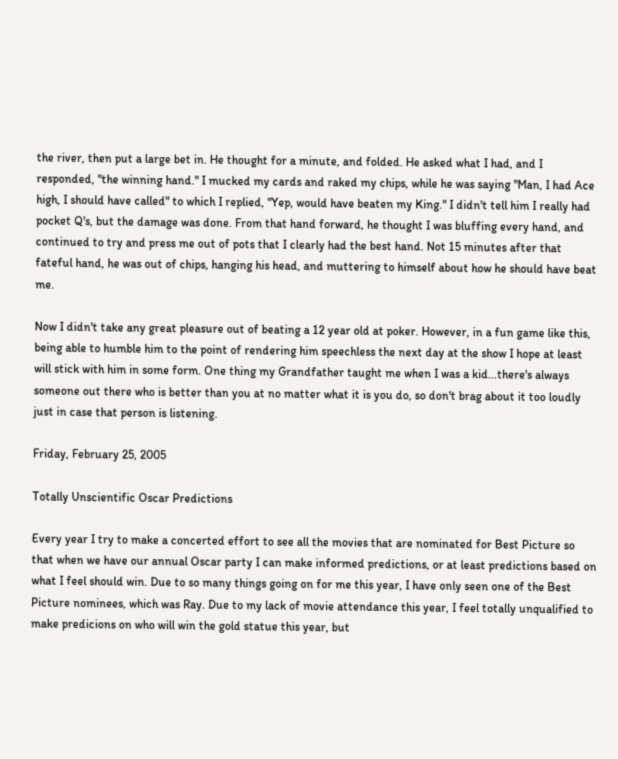the river, then put a large bet in. He thought for a minute, and folded. He asked what I had, and I responded, "the winning hand." I mucked my cards and raked my chips, while he was saying "Man, I had Ace high, I should have called" to which I replied, "Yep, would have beaten my King." I didn't tell him I really had pocket Q's, but the damage was done. From that hand forward, he thought I was bluffing every hand, and continued to try and press me out of pots that I clearly had the best hand. Not 15 minutes after that fateful hand, he was out of chips, hanging his head, and muttering to himself about how he should have beat me.

Now I didn't take any great pleasure out of beating a 12 year old at poker. However, in a fun game like this, being able to humble him to the point of rendering him speechless the next day at the show I hope at least will stick with him in some form. One thing my Grandfather taught me when I was a kid...there's always someone out there who is better than you at no matter what it is you do, so don't brag about it too loudly just in case that person is listening.

Friday, February 25, 2005

Totally Unscientific Oscar Predictions

Every year I try to make a concerted effort to see all the movies that are nominated for Best Picture so that when we have our annual Oscar party I can make informed predictions, or at least predictions based on what I feel should win. Due to so many things going on for me this year, I have only seen one of the Best Picture nominees, which was Ray. Due to my lack of movie attendance this year, I feel totally unqualified to make predicions on who will win the gold statue this year, but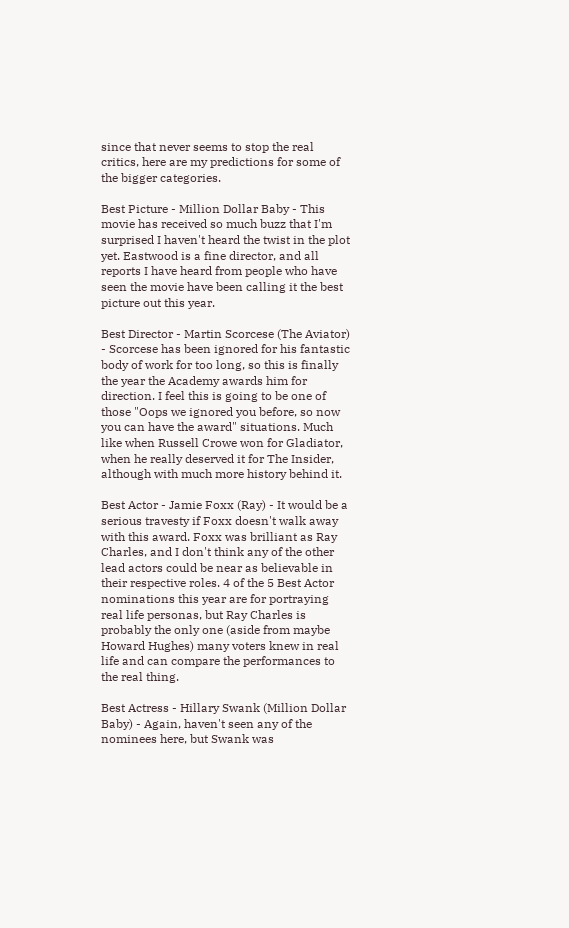since that never seems to stop the real critics, here are my predictions for some of the bigger categories.

Best Picture - Million Dollar Baby - This movie has received so much buzz that I'm surprised I haven't heard the twist in the plot yet. Eastwood is a fine director, and all reports I have heard from people who have seen the movie have been calling it the best picture out this year.

Best Director - Martin Scorcese (The Aviator) - Scorcese has been ignored for his fantastic body of work for too long, so this is finally the year the Academy awards him for direction. I feel this is going to be one of those "Oops we ignored you before, so now you can have the award" situations. Much like when Russell Crowe won for Gladiator, when he really deserved it for The Insider, although with much more history behind it.

Best Actor - Jamie Foxx (Ray) - It would be a serious travesty if Foxx doesn't walk away with this award. Foxx was brilliant as Ray Charles, and I don't think any of the other lead actors could be near as believable in their respective roles. 4 of the 5 Best Actor nominations this year are for portraying real life personas, but Ray Charles is probably the only one (aside from maybe Howard Hughes) many voters knew in real life and can compare the performances to the real thing.

Best Actress - Hillary Swank (Million Dollar Baby) - Again, haven't seen any of the nominees here, but Swank was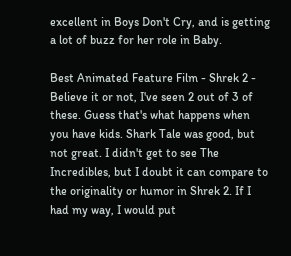excellent in Boys Don't Cry, and is getting a lot of buzz for her role in Baby.

Best Animated Feature Film - Shrek 2 - Believe it or not, I've seen 2 out of 3 of these. Guess that's what happens when you have kids. Shark Tale was good, but not great. I didn't get to see The Incredibles, but I doubt it can compare to the originality or humor in Shrek 2. If I had my way, I would put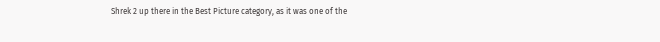Shrek 2 up there in the Best Picture category, as it was one of the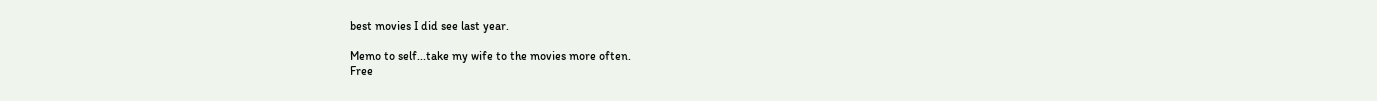best movies I did see last year.

Memo to self...take my wife to the movies more often.
Free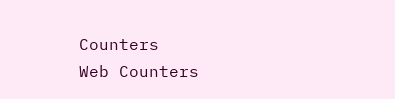Counters
Web Counters